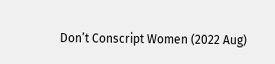Don’t Conscript Women (2022 Aug)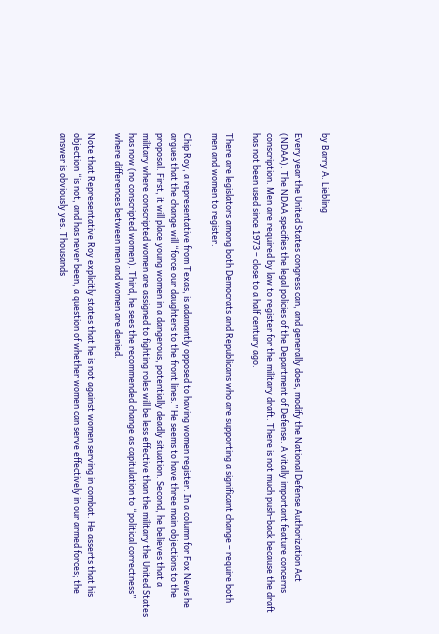by Barry A. Liebling

Every year the United States congress can, and generally does, modify the National Defense Authorization Act (NDAA). The NDAA specifies the legal policies of the Department of Defense. A vitally important feature concerns conscription. Men are required by law to register for the military draft. There is not much push-back because the draft has not been used since 1973 – close to a half century ago.

There are legislators among both Democrats and Republicans who are supporting a significant change – require both men and women to register.

Chip Roy, a representative from Texas, is adamantly opposed to having women register. In a column for Fox News he argues that the change will “force our daughters to the front lines.” He seems to have three main objections to the proposal. First, it will place young women in a dangerous, potentially deadly situation. Second, he believes that a military where conscripted women are assigned to fighting roles will be less effective than the military the United States has now (no conscripted women). Third, he sees the recommended change as capitulation to “political correctness” where differences between men and women are denied.

Note that Representative Roy explicitly states that he is not against women serving in combat. He asserts that his objection “is not, and has never been, a question of whether women can serve effectively in our armed forces; the answer is obviously yes. Thousands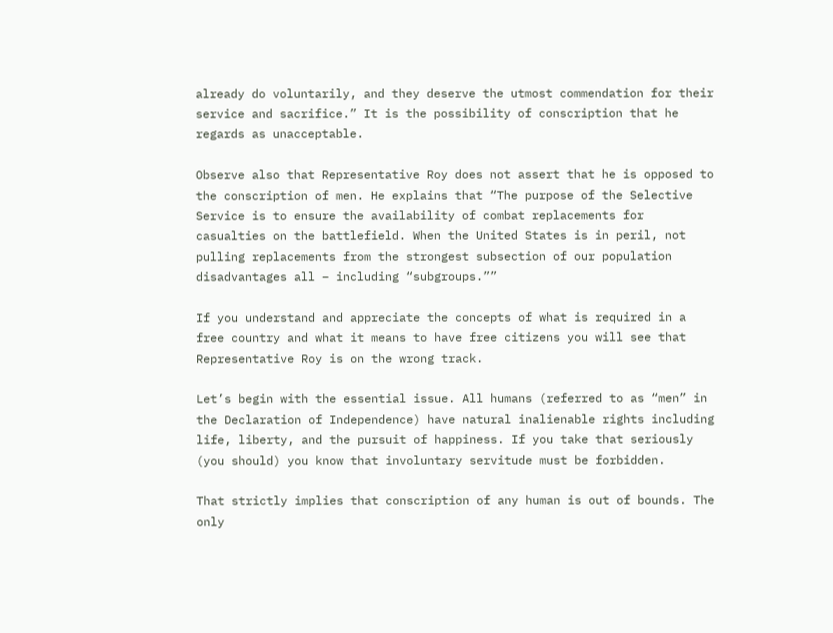already do voluntarily, and they deserve the utmost commendation for their service and sacrifice.” It is the possibility of conscription that he regards as unacceptable.

Observe also that Representative Roy does not assert that he is opposed to the conscription of men. He explains that “The purpose of the Selective Service is to ensure the availability of combat replacements for casualties on the battlefield. When the United States is in peril, not pulling replacements from the strongest subsection of our population disadvantages all – including “subgroups.””

If you understand and appreciate the concepts of what is required in a free country and what it means to have free citizens you will see that Representative Roy is on the wrong track.

Let’s begin with the essential issue. All humans (referred to as “men” in the Declaration of Independence) have natural inalienable rights including life, liberty, and the pursuit of happiness. If you take that seriously (you should) you know that involuntary servitude must be forbidden.

That strictly implies that conscription of any human is out of bounds. The only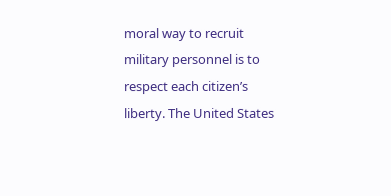moral way to recruit military personnel is to respect each citizen’s liberty. The United States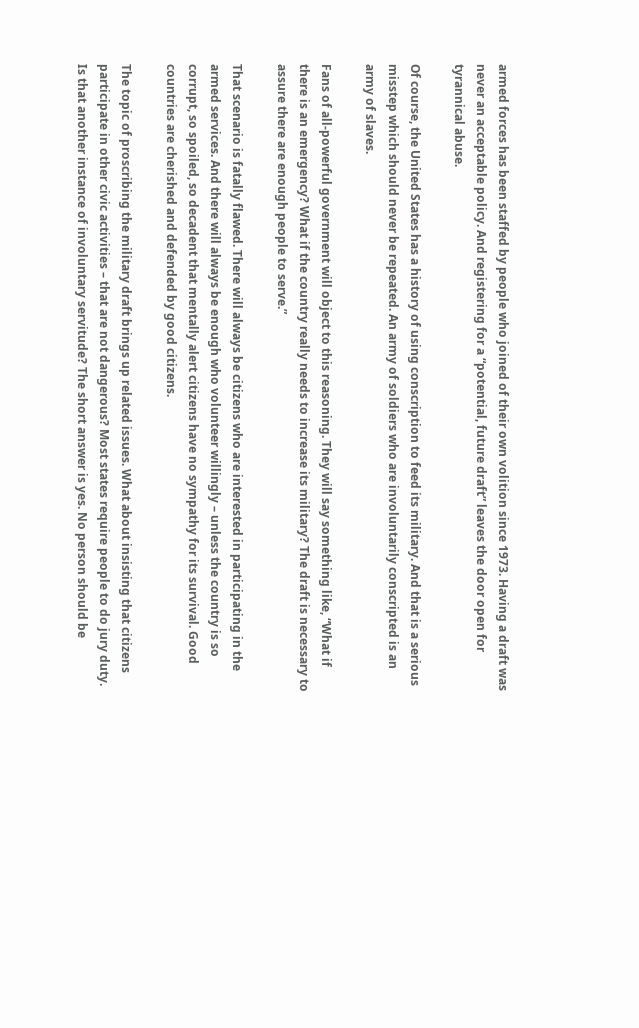armed forces has been staffed by people who joined of their own volition since 1973. Having a draft was never an acceptable policy. And registering for a “potential, future draft” leaves the door open for tyrannical abuse.

Of course, the United States has a history of using conscription to feed its military. And that is a serious misstep which should never be repeated. An army of soldiers who are involuntarily conscripted is an army of slaves.

Fans of all-powerful government will object to this reasoning. They will say something like, “What if there is an emergency? What if the country really needs to increase its military? The draft is necessary to assure there are enough people to serve.”

That scenario is fatally flawed. There will always be citizens who are interested in participating in the armed services. And there will always be enough who volunteer willingly – unless the country is so corrupt, so spoiled, so decadent that mentally alert citizens have no sympathy for its survival. Good countries are cherished and defended by good citizens.

The topic of proscribing the military draft brings up related issues. What about insisting that citizens participate in other civic activities – that are not dangerous? Most states require people to do jury duty. Is that another instance of involuntary servitude? The short answer is yes. No person should be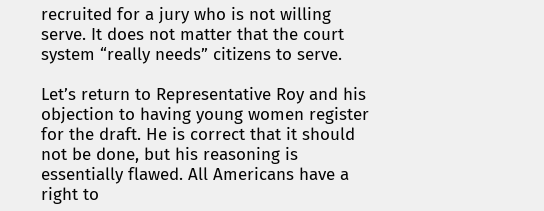recruited for a jury who is not willing serve. It does not matter that the court system “really needs” citizens to serve.

Let’s return to Representative Roy and his objection to having young women register for the draft. He is correct that it should not be done, but his reasoning is essentially flawed. All Americans have a right to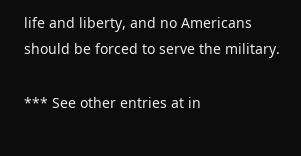life and liberty, and no Americans should be forced to serve the military.

*** See other entries at in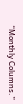“Monthly Columns.”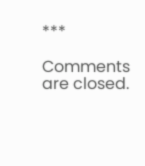***

Comments are closed.